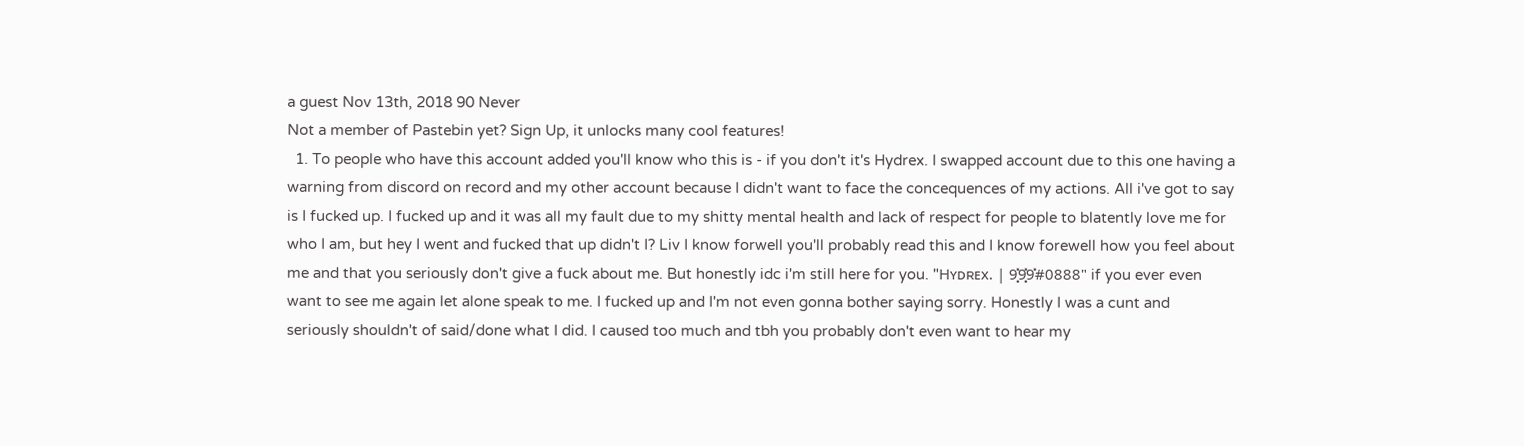a guest Nov 13th, 2018 90 Never
Not a member of Pastebin yet? Sign Up, it unlocks many cool features!
  1. To people who have this account added you'll know who this is - if you don't it's Hydrex. I swapped account due to this one having a warning from discord on record and my other account because I didn't want to face the concequences of my actions. All i've got to say is I fucked up. I fucked up and it was all my fault due to my shitty mental health and lack of respect for people to blatently love me for who I am, but hey I went and fucked that up didn't I? Liv I know forwell you'll probably read this and I know forewell how you feel about me and that you seriously don't give a fuck about me. But honestly idc i'm still here for you. "Hʏᴅʀᴇx. | 9͓̽9͓̽9̽#0888" if you ever even want to see me again let alone speak to me. I fucked up and I'm not even gonna bother saying sorry. Honestly I was a cunt and seriously shouldn't of said/done what I did. I caused too much and tbh you probably don't even want to hear my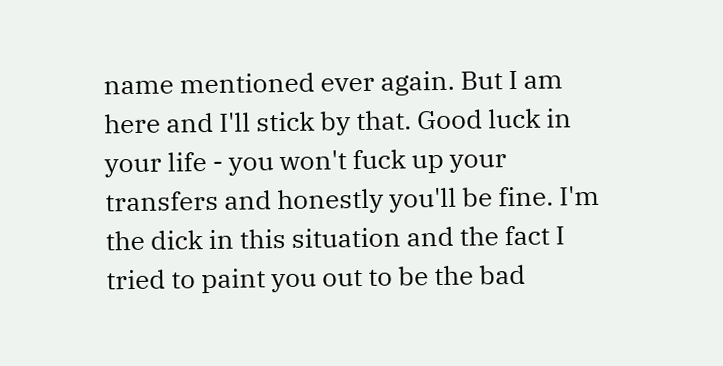name mentioned ever again. But I am here and I'll stick by that. Good luck in your life - you won't fuck up your transfers and honestly you'll be fine. I'm the dick in this situation and the fact I tried to paint you out to be the bad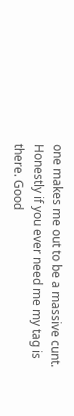one makes me out to be a massive cunt. Honestly if you ever need me my tag is there. Good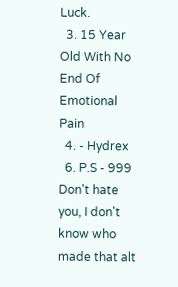Luck.
  3. 15 Year Old With No End Of Emotional Pain
  4. - Hydrex
  6. P.S - 999 Don't hate you, I don't know who made that alt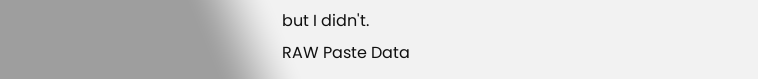but I didn't.
RAW Paste Data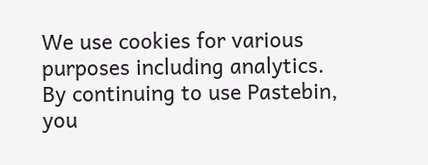We use cookies for various purposes including analytics. By continuing to use Pastebin, you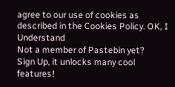agree to our use of cookies as described in the Cookies Policy. OK, I Understand
Not a member of Pastebin yet?
Sign Up, it unlocks many cool features!